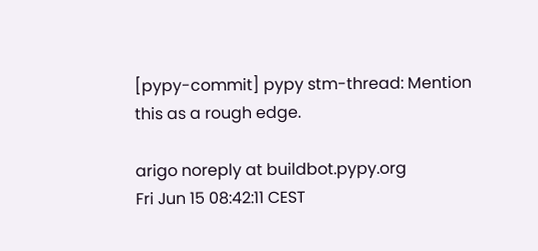[pypy-commit] pypy stm-thread: Mention this as a rough edge.

arigo noreply at buildbot.pypy.org
Fri Jun 15 08:42:11 CEST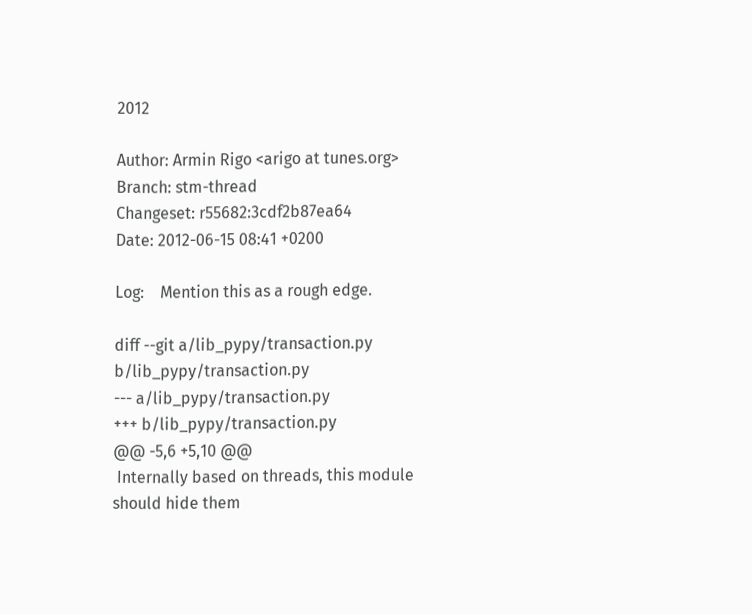2012

Author: Armin Rigo <arigo at tunes.org>
Branch: stm-thread
Changeset: r55682:3cdf2b87ea64
Date: 2012-06-15 08:41 +0200

Log:    Mention this as a rough edge.

diff --git a/lib_pypy/transaction.py b/lib_pypy/transaction.py
--- a/lib_pypy/transaction.py
+++ b/lib_pypy/transaction.py
@@ -5,6 +5,10 @@
 Internally based on threads, this module should hide them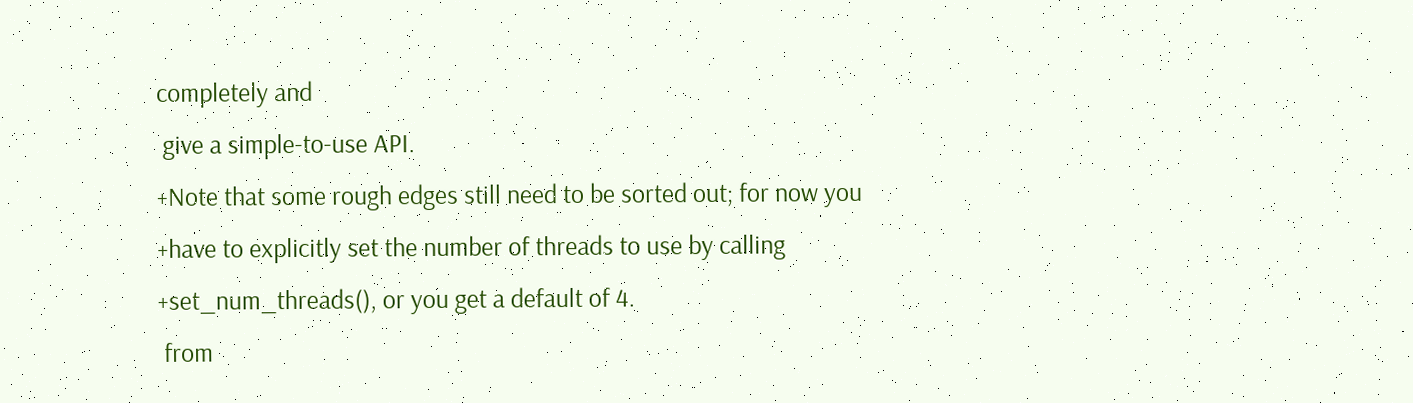completely and
 give a simple-to-use API.
+Note that some rough edges still need to be sorted out; for now you
+have to explicitly set the number of threads to use by calling
+set_num_threads(), or you get a default of 4.
 from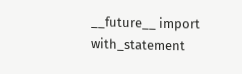__future__ import with_statement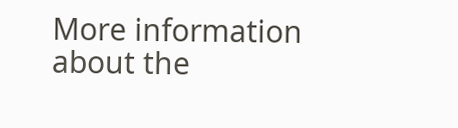More information about the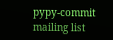pypy-commit mailing list